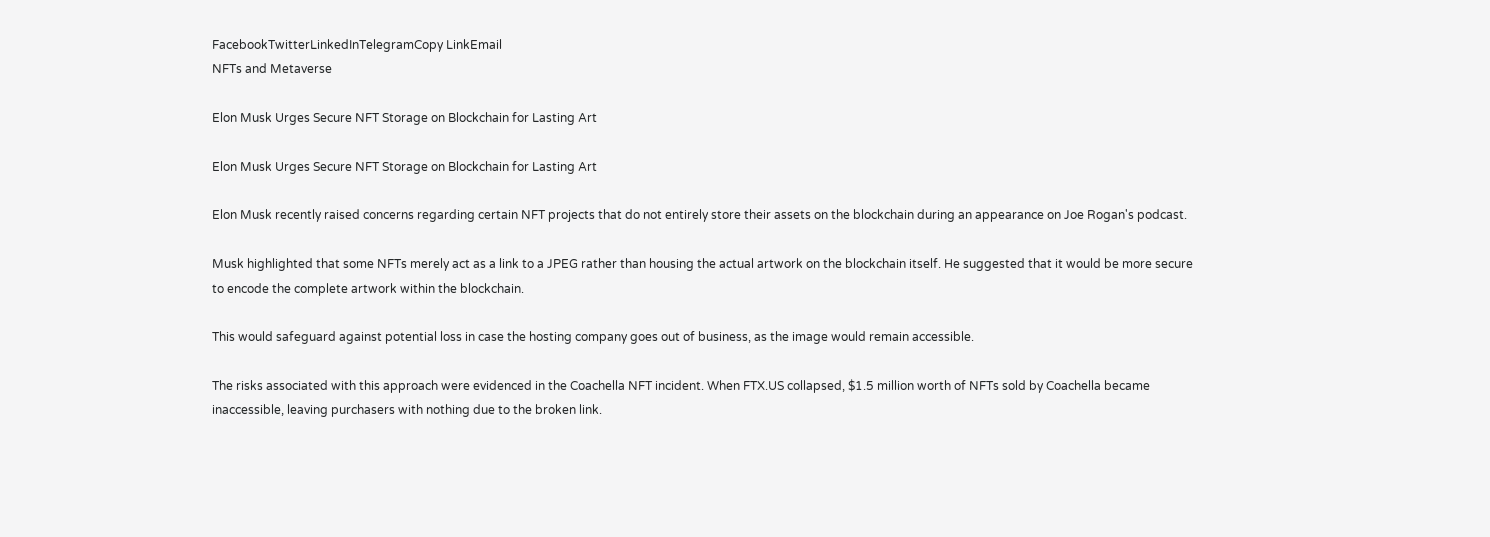FacebookTwitterLinkedInTelegramCopy LinkEmail
NFTs and Metaverse

Elon Musk Urges Secure NFT Storage on Blockchain for Lasting Art

Elon Musk Urges Secure NFT Storage on Blockchain for Lasting Art

Elon Musk recently raised concerns regarding certain NFT projects that do not entirely store their assets on the blockchain during an appearance on Joe Rogan's podcast.

Musk highlighted that some NFTs merely act as a link to a JPEG rather than housing the actual artwork on the blockchain itself. He suggested that it would be more secure to encode the complete artwork within the blockchain.

This would safeguard against potential loss in case the hosting company goes out of business, as the image would remain accessible.

The risks associated with this approach were evidenced in the Coachella NFT incident. When FTX.US collapsed, $1.5 million worth of NFTs sold by Coachella became inaccessible, leaving purchasers with nothing due to the broken link.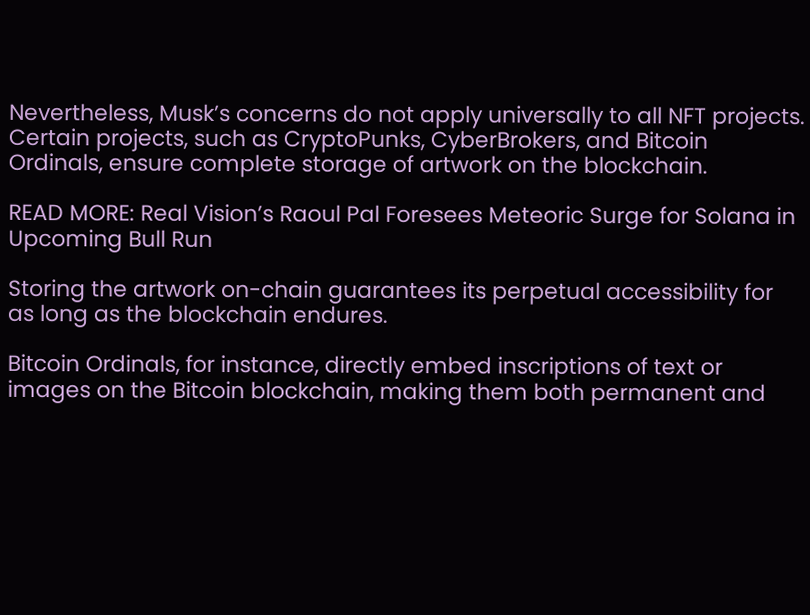Nevertheless, Musk’s concerns do not apply universally to all NFT projects. Certain projects, such as CryptoPunks, CyberBrokers, and Bitcoin Ordinals, ensure complete storage of artwork on the blockchain.

READ MORE: Real Vision’s Raoul Pal Foresees Meteoric Surge for Solana in Upcoming Bull Run

Storing the artwork on-chain guarantees its perpetual accessibility for as long as the blockchain endures.

Bitcoin Ordinals, for instance, directly embed inscriptions of text or images on the Bitcoin blockchain, making them both permanent and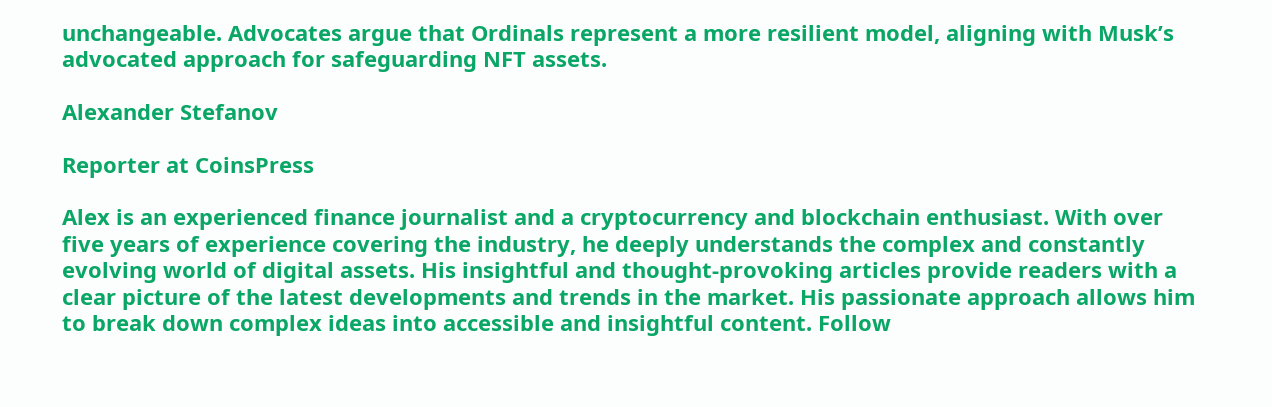unchangeable. Advocates argue that Ordinals represent a more resilient model, aligning with Musk’s advocated approach for safeguarding NFT assets.

Alexander Stefanov

Reporter at CoinsPress

Alex is an experienced finance journalist and a cryptocurrency and blockchain enthusiast. With over five years of experience covering the industry, he deeply understands the complex and constantly evolving world of digital assets. His insightful and thought-provoking articles provide readers with a clear picture of the latest developments and trends in the market. His passionate approach allows him to break down complex ideas into accessible and insightful content. Follow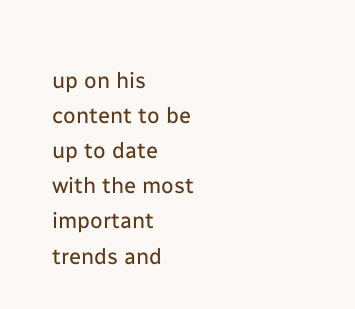up on his content to be up to date with the most important trends and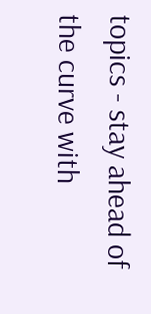topics - stay ahead of the curve with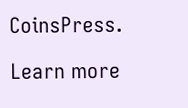CoinsPress.

Learn more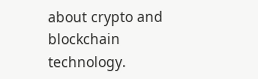about crypto and blockchain technology.